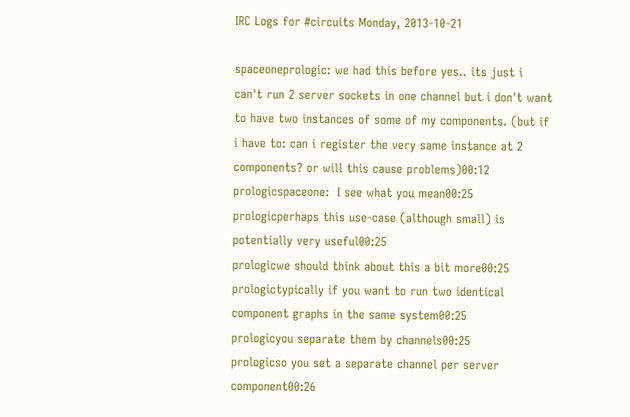IRC Logs for #circuits Monday, 2013-10-21

spaceoneprologic: we had this before yes.. its just i can't run 2 server sockets in one channel but i don't want to have two instances of some of my components. (but if i have to: can i register the very same instance at 2 components? or will this cause problems)00:12
prologicspaceone:  I see what you mean00:25
prologicperhaps this use-case (although small) is potentially very useful00:25
prologicwe should think about this a bit more00:25
prologictypically if you want to run two identical component graphs in the same system00:25
prologicyou separate them by channels00:25
prologicso you set a separate channel per server component00:26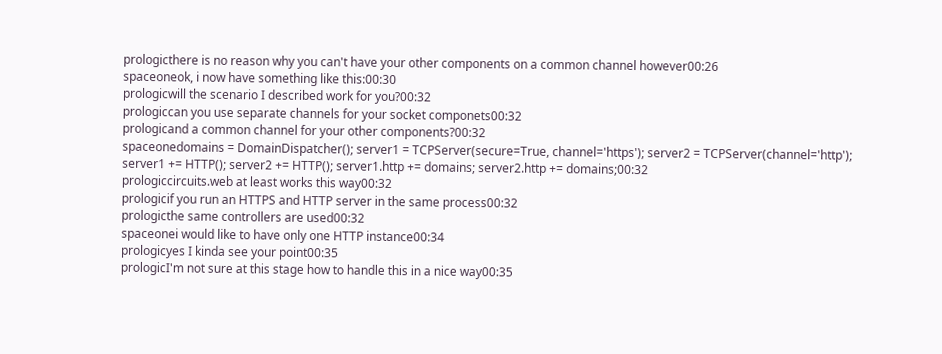prologicthere is no reason why you can't have your other components on a common channel however00:26
spaceoneok, i now have something like this:00:30
prologicwill the scenario I described work for you?00:32
prologiccan you use separate channels for your socket componets00:32
prologicand a common channel for your other components?00:32
spaceonedomains = DomainDispatcher(); server1 = TCPServer(secure=True, channel='https'); server2 = TCPServer(channel='http'); server1 += HTTP(); server2 += HTTP(); server1.http += domains; server2.http += domains;00:32
prologiccircuits.web at least works this way00:32
prologicif you run an HTTPS and HTTP server in the same process00:32
prologicthe same controllers are used00:32
spaceonei would like to have only one HTTP instance00:34
prologicyes I kinda see your point00:35
prologicI'm not sure at this stage how to handle this in a nice way00:35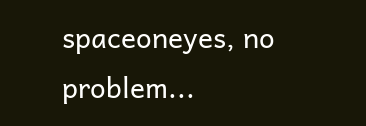spaceoneyes, no problem...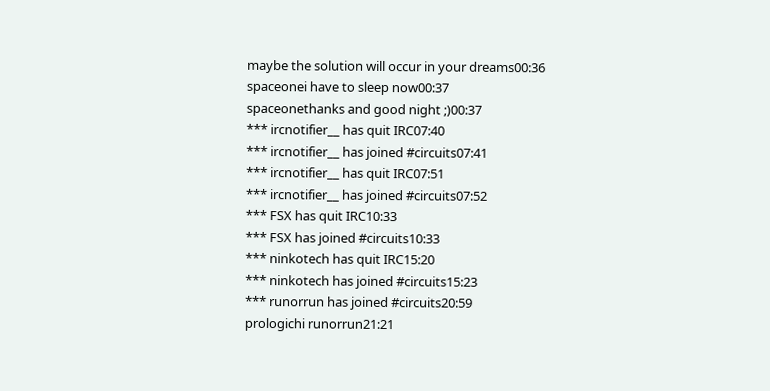maybe the solution will occur in your dreams00:36
spaceonei have to sleep now00:37
spaceonethanks and good night ;)00:37
*** ircnotifier__ has quit IRC07:40
*** ircnotifier__ has joined #circuits07:41
*** ircnotifier__ has quit IRC07:51
*** ircnotifier__ has joined #circuits07:52
*** FSX has quit IRC10:33
*** FSX has joined #circuits10:33
*** ninkotech has quit IRC15:20
*** ninkotech has joined #circuits15:23
*** runorrun has joined #circuits20:59
prologichi runorrun21:21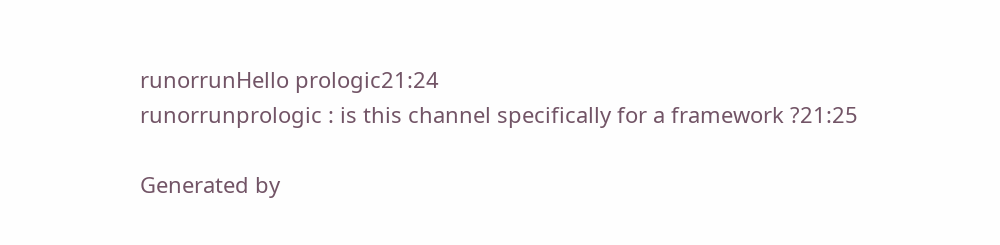runorrunHello prologic21:24
runorrunprologic : is this channel specifically for a framework ?21:25

Generated by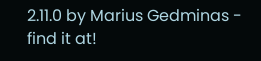2.11.0 by Marius Gedminas - find it at!